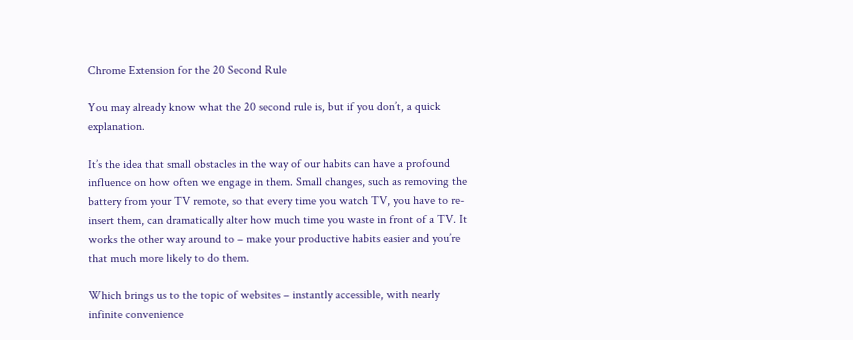Chrome Extension for the 20 Second Rule

You may already know what the 20 second rule is, but if you don’t, a quick explanation.

It’s the idea that small obstacles in the way of our habits can have a profound influence on how often we engage in them. Small changes, such as removing the battery from your TV remote, so that every time you watch TV, you have to re-insert them, can dramatically alter how much time you waste in front of a TV. It works the other way around to – make your productive habits easier and you’re that much more likely to do them.

Which brings us to the topic of websites – instantly accessible, with nearly infinite convenience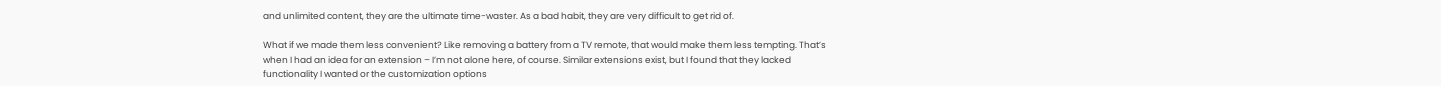and unlimited content, they are the ultimate time-waster. As a bad habit, they are very difficult to get rid of.

What if we made them less convenient? Like removing a battery from a TV remote, that would make them less tempting. That’s when I had an idea for an extension – I’m not alone here, of course. Similar extensions exist, but I found that they lacked functionality I wanted or the customization options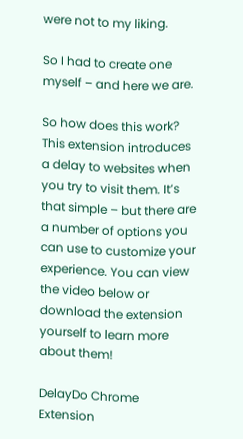were not to my liking.

So I had to create one myself – and here we are.

So how does this work? This extension introduces a delay to websites when you try to visit them. It’s that simple – but there are a number of options you can use to customize your experience. You can view the video below or download the extension yourself to learn more about them!

DelayDo Chrome Extension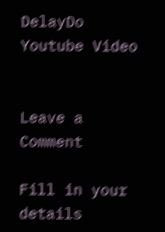DelayDo Youtube Video


Leave a Comment

Fill in your details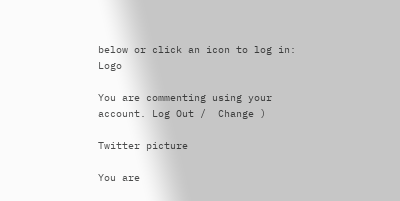below or click an icon to log in: Logo

You are commenting using your account. Log Out /  Change )

Twitter picture

You are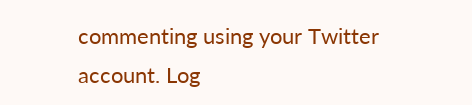commenting using your Twitter account. Log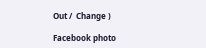Out /  Change )

Facebook photo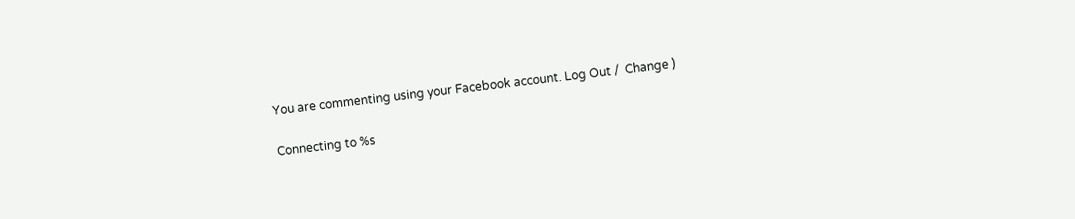You are commenting using your Facebook account. Log Out /  Change )

Connecting to %s